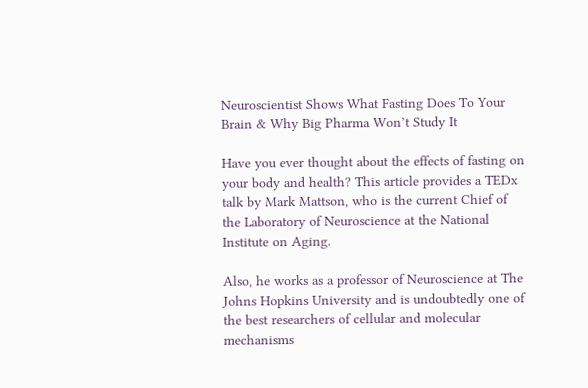Neuroscientist Shows What Fasting Does To Your Brain & Why Big Pharma Won’t Study It

Have you ever thought about the effects of fasting on your body and health? This article provides a TEDx talk by Mark Mattson, who is the current Chief of the Laboratory of Neuroscience at the National Institute on Aging.

Also, he works as a professor of Neuroscience at The Johns Hopkins University and is undoubtedly one of the best researchers of cellular and molecular mechanisms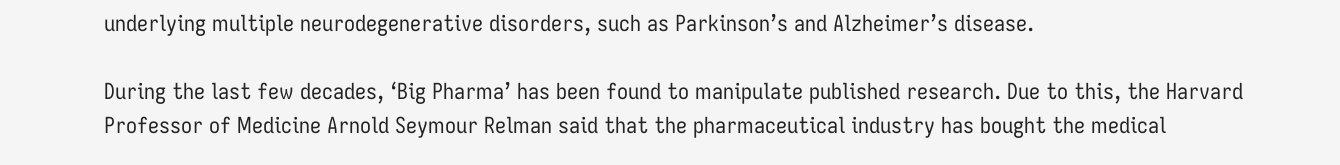underlying multiple neurodegenerative disorders, such as Parkinson’s and Alzheimer’s disease.

During the last few decades, ‘Big Pharma’ has been found to manipulate published research. Due to this, the Harvard Professor of Medicine Arnold Seymour Relman said that the pharmaceutical industry has bought the medical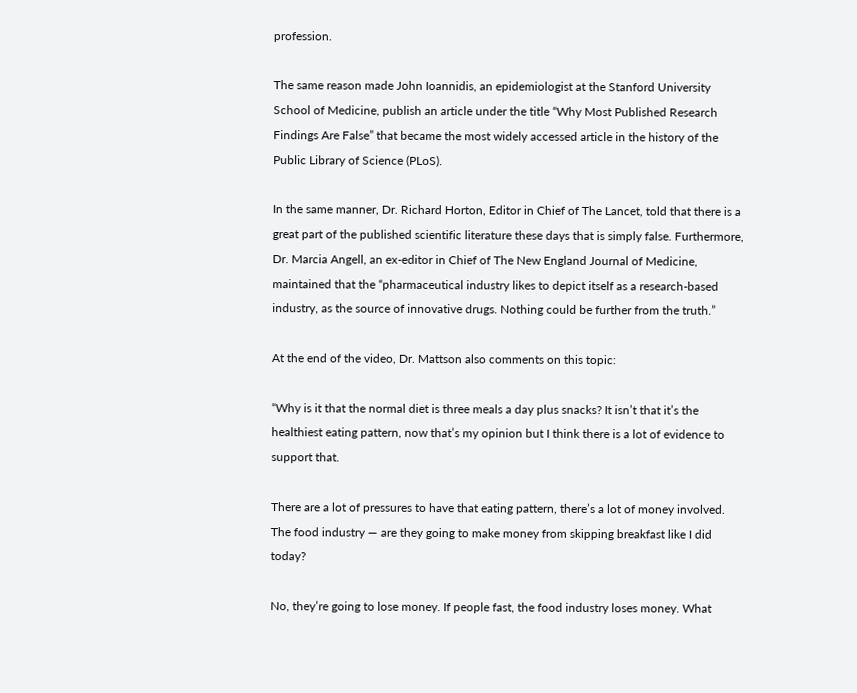profession.

The same reason made John Ioannidis, an epidemiologist at the Stanford University School of Medicine, publish an article under the title “Why Most Published Research Findings Are False” that became the most widely accessed article in the history of the Public Library of Science (PLoS).

In the same manner, Dr. Richard Horton, Editor in Chief of The Lancet, told that there is a great part of the published scientific literature these days that is simply false. Furthermore, Dr. Marcia Angell, an ex-editor in Chief of The New England Journal of Medicine, maintained that the “pharmaceutical industry likes to depict itself as a research-based industry, as the source of innovative drugs. Nothing could be further from the truth.”

At the end of the video, Dr. Mattson also comments on this topic:

“Why is it that the normal diet is three meals a day plus snacks? It isn’t that it’s the healthiest eating pattern, now that’s my opinion but I think there is a lot of evidence to support that.

There are a lot of pressures to have that eating pattern, there’s a lot of money involved. The food industry — are they going to make money from skipping breakfast like I did today?

No, they’re going to lose money. If people fast, the food industry loses money. What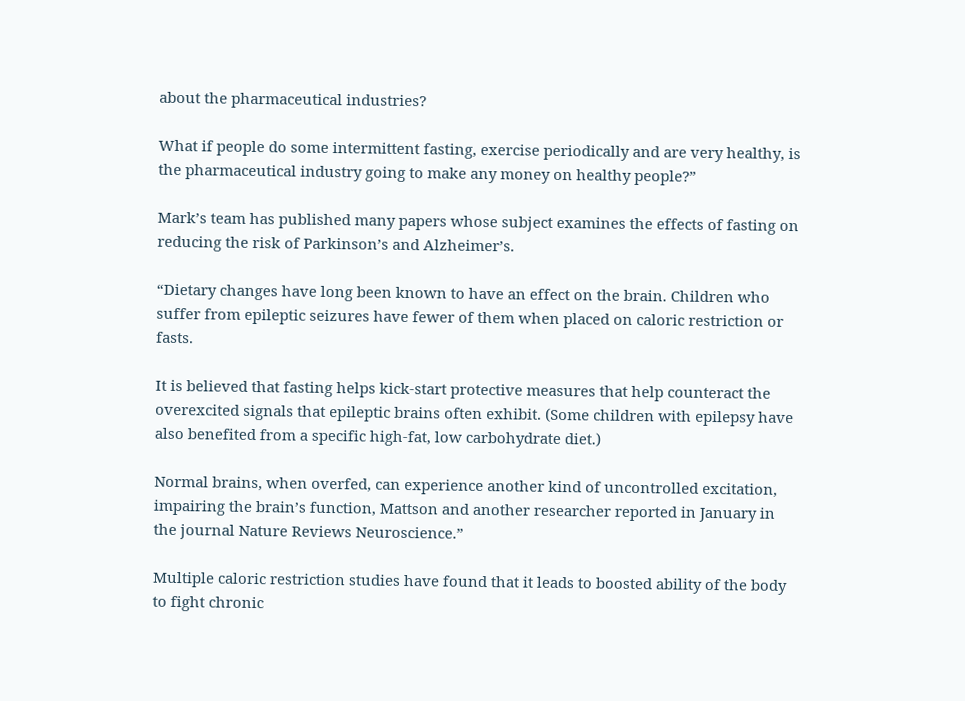about the pharmaceutical industries?

What if people do some intermittent fasting, exercise periodically and are very healthy, is the pharmaceutical industry going to make any money on healthy people?”

Mark’s team has published many papers whose subject examines the effects of fasting on reducing the risk of Parkinson’s and Alzheimer’s.

“Dietary changes have long been known to have an effect on the brain. Children who suffer from epileptic seizures have fewer of them when placed on caloric restriction or fasts.

It is believed that fasting helps kick-start protective measures that help counteract the overexcited signals that epileptic brains often exhibit. (Some children with epilepsy have also benefited from a specific high-fat, low carbohydrate diet.)

Normal brains, when overfed, can experience another kind of uncontrolled excitation, impairing the brain’s function, Mattson and another researcher reported in January in the journal Nature Reviews Neuroscience.”

Multiple caloric restriction studies have found that it leads to boosted ability of the body to fight chronic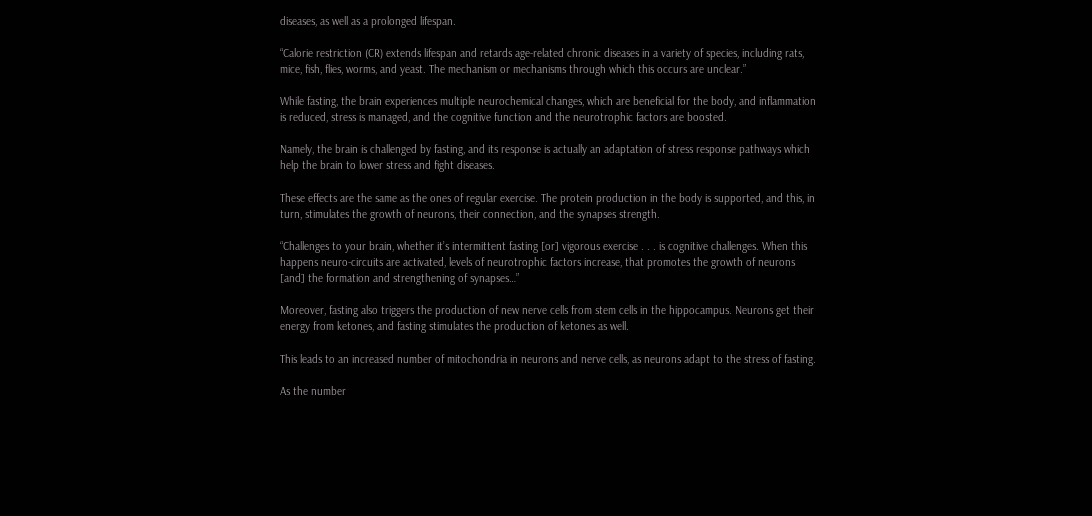diseases, as well as a prolonged lifespan.

“Calorie restriction (CR) extends lifespan and retards age-related chronic diseases in a variety of species, including rats, mice, fish, flies, worms, and yeast. The mechanism or mechanisms through which this occurs are unclear.”

While fasting, the brain experiences multiple neurochemical changes, which are beneficial for the body, and inflammation is reduced, stress is managed, and the cognitive function and the neurotrophic factors are boosted.

Namely, the brain is challenged by fasting, and its response is actually an adaptation of stress response pathways which help the brain to lower stress and fight diseases.

These effects are the same as the ones of regular exercise. The protein production in the body is supported, and this, in turn, stimulates the growth of neurons, their connection, and the synapses strength.

“Challenges to your brain, whether it’s intermittent fasting [or] vigorous exercise . . . is cognitive challenges. When this happens neuro-circuits are activated, levels of neurotrophic factors increase, that promotes the growth of neurons [and] the formation and strengthening of synapses…”

Moreover, fasting also triggers the production of new nerve cells from stem cells in the hippocampus. Neurons get their energy from ketones, and fasting stimulates the production of ketones as well.

This leads to an increased number of mitochondria in neurons and nerve cells, as neurons adapt to the stress of fasting.

As the number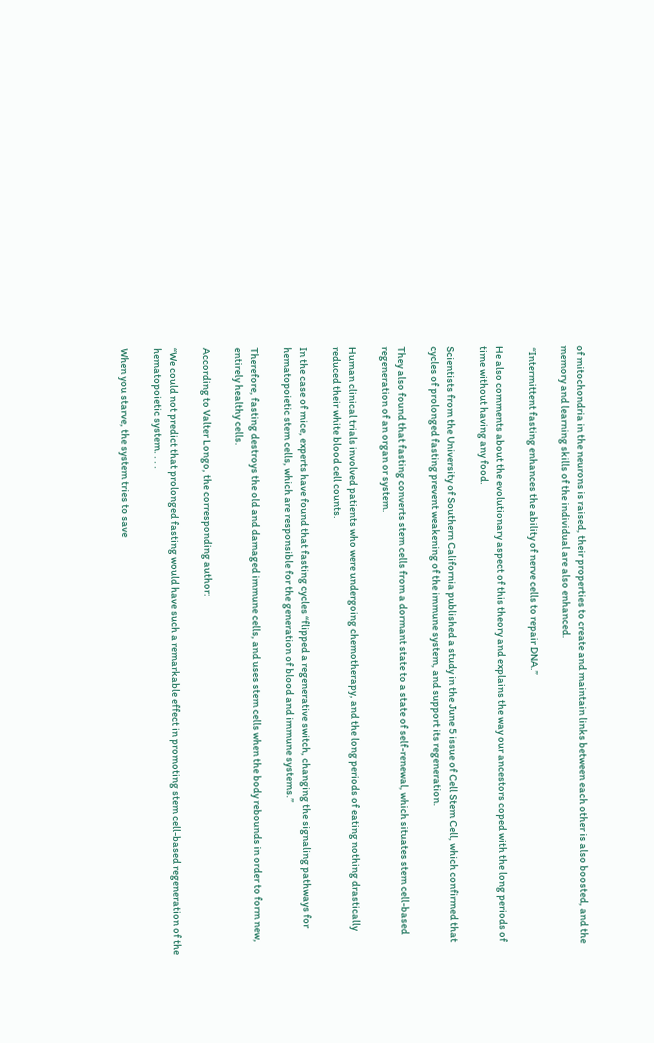of mitochondria in the neurons is raised, their properties to create and maintain links between each other is also boosted, and the memory and learning skills of the individual are also enhanced.

 “Intermittent fasting enhances the ability of nerve cells to repair DNA.”

He also comments about the evolutionary aspect of this theory and explains the way our ancestors coped with the long periods of time without having any food.

Scientists from the University of Southern California published a study in the June 5 issue of Cell Stem Cell, which confirmed that cycles of prolonged fasting prevent weakening of the immune system, and support its regeneration.

They also found that fasting converts stem cells from a dormant state to a state of self-renewal, which situates stem cell-based regeneration of an organ or system.

Human clinical trials involved patients who were undergoing chemotherapy, and the long periods of eating nothing drastically reduced their white blood cell counts.

In the case of mice, experts have found that fasting cycles “flipped a regenerative switch, changing the signaling pathways for hematopoietic stem cells, which are responsible for the generation of blood and immune systems.”

Therefore, fasting destroys the old and damaged immune cells, and uses stem cells when the body rebounds in order to form new, entirely healthy cells.

According to Valter Longo, the corresponding author:

“We could not predict that prolonged fasting would have such a remarkable effect in promoting stem cell-based regeneration of the hematopoietic system. . . .

When you starve, the system tries to save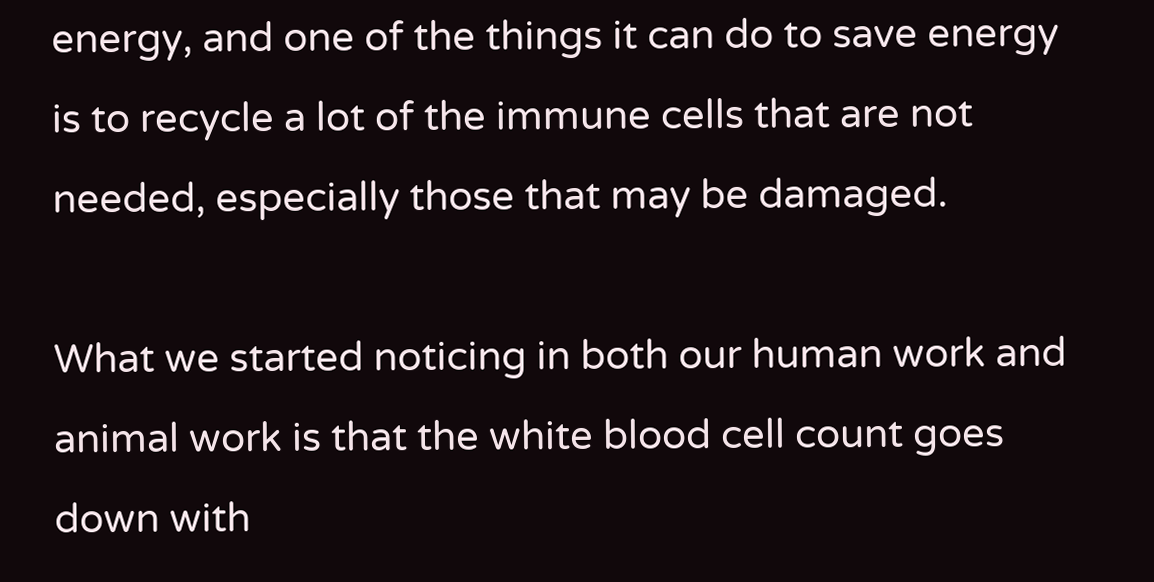energy, and one of the things it can do to save energy is to recycle a lot of the immune cells that are not needed, especially those that may be damaged.

What we started noticing in both our human work and animal work is that the white blood cell count goes down with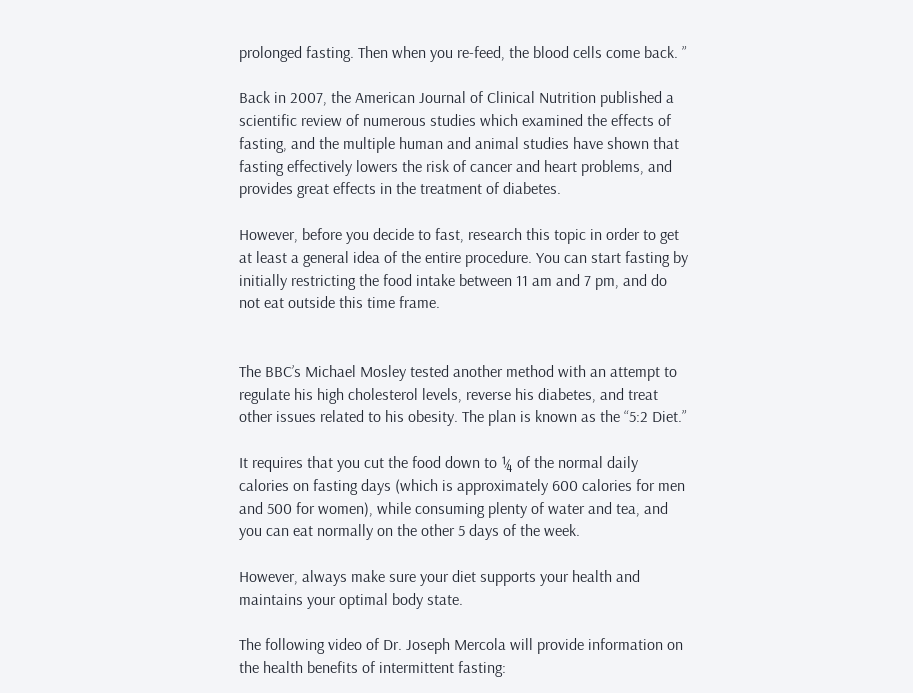prolonged fasting. Then when you re-feed, the blood cells come back. ”

Back in 2007, the American Journal of Clinical Nutrition published a scientific review of numerous studies which examined the effects of fasting, and the multiple human and animal studies have shown that fasting effectively lowers the risk of cancer and heart problems, and provides great effects in the treatment of diabetes.

However, before you decide to fast, research this topic in order to get at least a general idea of the entire procedure. You can start fasting by initially restricting the food intake between 11 am and 7 pm, and do not eat outside this time frame.


The BBC’s Michael Mosley tested another method with an attempt to regulate his high cholesterol levels, reverse his diabetes, and treat other issues related to his obesity. The plan is known as the “5:2 Diet.”

It requires that you cut the food down to ¼ of the normal daily calories on fasting days (which is approximately 600 calories for men and 500 for women), while consuming plenty of water and tea, and you can eat normally on the other 5 days of the week.

However, always make sure your diet supports your health and maintains your optimal body state.

The following video of Dr. Joseph Mercola will provide information on the health benefits of intermittent fasting: